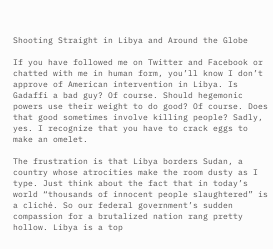Shooting Straight in Libya and Around the Globe

If you have followed me on Twitter and Facebook or chatted with me in human form, you’ll know I don’t approve of American intervention in Libya. Is Gadaffi a bad guy? Of course. Should hegemonic powers use their weight to do good? Of course. Does that good sometimes involve killing people? Sadly, yes. I recognize that you have to crack eggs to make an omelet.

The frustration is that Libya borders Sudan, a country whose atrocities make the room dusty as I type. Just think about the fact that in today’s world “thousands of innocent people slaughtered” is a cliché. So our federal government’s sudden compassion for a brutalized nation rang pretty hollow. Libya is a top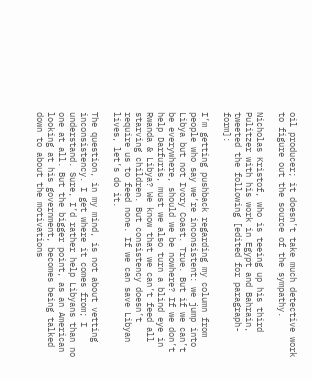oil producer; it doesn’t take much detective work to figure out the source of the sympathy.

Nicholas Kristof, who is teeing up his third Pulitzer with his work in Egypt and Bahrain, tweeted the following [edited for paragraph-form]:

I’m getting pushback regarding my column from people who say we’re inconsistent: we jump into Libya but not Ivory Coast. True. But if we can’t be everywhere, should we be nowhere? If we don’t help Darfuris, must we also turn a blind eye in Rwanda & Libya? We know that we can’t feed all starving children. But consistency doesn’t require us to feed none. If we can save Libyan lives, let’s do it.

The question, in my mind, is not about vetting inconsistency. I get where it comes from; I understand. Sure, I’d rather help Libyans than no one at all. But the bigger point, as an American looking at his government, becomes being talked down to about the motivations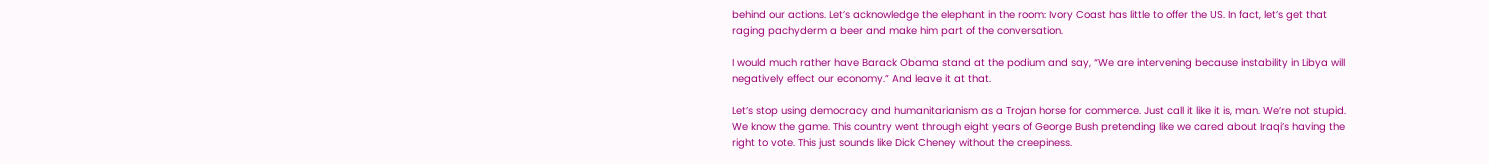behind our actions. Let’s acknowledge the elephant in the room: Ivory Coast has little to offer the US. In fact, let’s get that raging pachyderm a beer and make him part of the conversation.

I would much rather have Barack Obama stand at the podium and say, “We are intervening because instability in Libya will negatively effect our economy.” And leave it at that.

Let’s stop using democracy and humanitarianism as a Trojan horse for commerce. Just call it like it is, man. We’re not stupid. We know the game. This country went through eight years of George Bush pretending like we cared about Iraqi’s having the right to vote. This just sounds like Dick Cheney without the creepiness.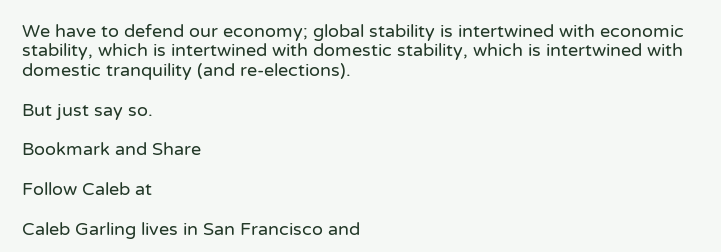We have to defend our economy; global stability is intertwined with economic stability, which is intertwined with domestic stability, which is intertwined with domestic tranquility (and re-elections).

But just say so.

Bookmark and Share

Follow Caleb at

Caleb Garling lives in San Francisco and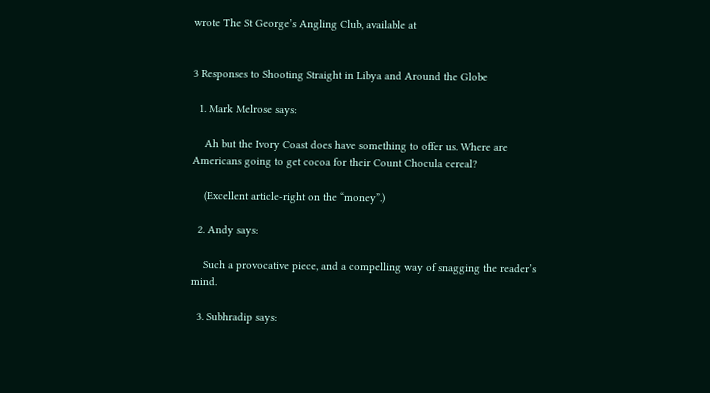wrote The St George’s Angling Club, available at


3 Responses to Shooting Straight in Libya and Around the Globe

  1. Mark Melrose says:

    Ah but the Ivory Coast does have something to offer us. Where are Americans going to get cocoa for their Count Chocula cereal?

    (Excellent article-right on the “money”.)

  2. Andy says:

    Such a provocative piece, and a compelling way of snagging the reader’s mind.

  3. Subhradip says: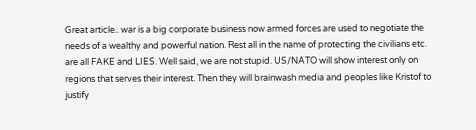Great article.. war is a big corporate business now armed forces are used to negotiate the needs of a wealthy and powerful nation. Rest all in the name of protecting the civilians etc. are all FAKE and LIES. Well said, we are not stupid. US/NATO will show interest only on regions that serves their interest. Then they will brainwash media and peoples like Kristof to justify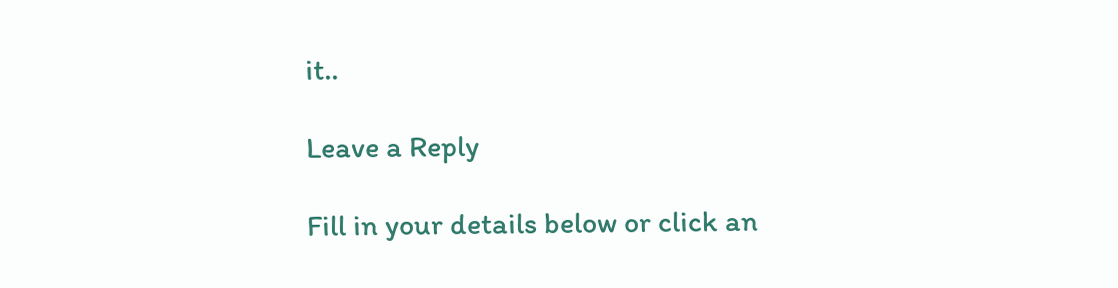it..

Leave a Reply

Fill in your details below or click an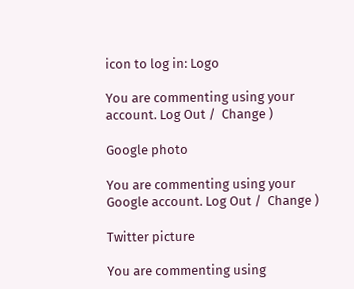icon to log in: Logo

You are commenting using your account. Log Out /  Change )

Google photo

You are commenting using your Google account. Log Out /  Change )

Twitter picture

You are commenting using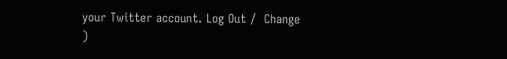your Twitter account. Log Out /  Change )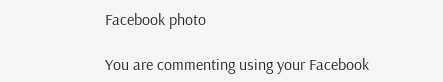Facebook photo

You are commenting using your Facebook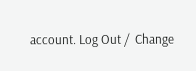account. Log Out /  Change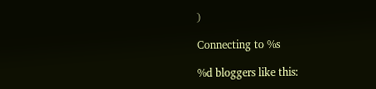)

Connecting to %s

%d bloggers like this: